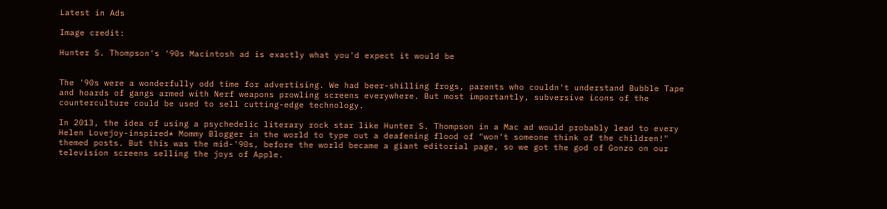Latest in Ads

Image credit:

Hunter S. Thompson's '90s Macintosh ad is exactly what you'd expect it would be


The '90s were a wonderfully odd time for advertising. We had beer-shilling frogs, parents who couldn't understand Bubble Tape and hoards of gangs armed with Nerf weapons prowling screens everywhere. But most importantly, subversive icons of the counterculture could be used to sell cutting-edge technology.

In 2013, the idea of using a psychedelic literary rock star like Hunter S. Thompson in a Mac ad would probably lead to every Helen Lovejoy-inspired* Mommy Blogger in the world to type out a deafening flood of "won't someone think of the children!" themed posts. But this was the mid-'90s, before the world became a giant editorial page, so we got the god of Gonzo on our television screens selling the joys of Apple.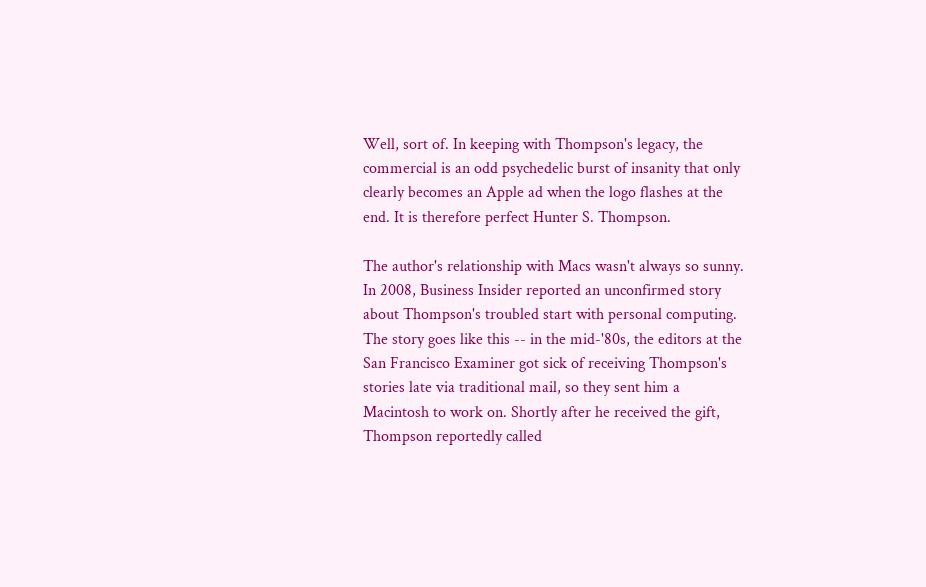Well, sort of. In keeping with Thompson's legacy, the commercial is an odd psychedelic burst of insanity that only clearly becomes an Apple ad when the logo flashes at the end. It is therefore perfect Hunter S. Thompson.

The author's relationship with Macs wasn't always so sunny. In 2008, Business Insider reported an unconfirmed story about Thompson's troubled start with personal computing. The story goes like this -- in the mid-'80s, the editors at the San Francisco Examiner got sick of receiving Thompson's stories late via traditional mail, so they sent him a Macintosh to work on. Shortly after he received the gift, Thompson reportedly called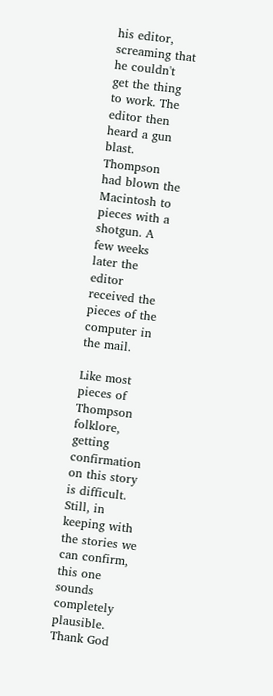his editor, screaming that he couldn't get the thing to work. The editor then heard a gun blast. Thompson had blown the Macintosh to pieces with a shotgun. A few weeks later the editor received the pieces of the computer in the mail.

Like most pieces of Thompson folklore, getting confirmation on this story is difficult. Still, in keeping with the stories we can confirm, this one sounds completely plausible. Thank God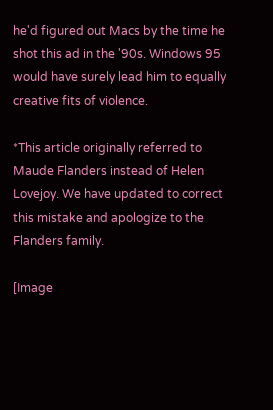he'd figured out Macs by the time he shot this ad in the '90s. Windows 95 would have surely lead him to equally creative fits of violence.

*This article originally referred to Maude Flanders instead of Helen Lovejoy. We have updated to correct this mistake and apologize to the Flanders family.

[Image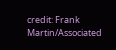credit: Frank Martin/Associated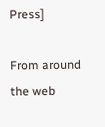Press]

From around the web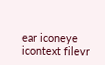ear iconeye icontext filevr